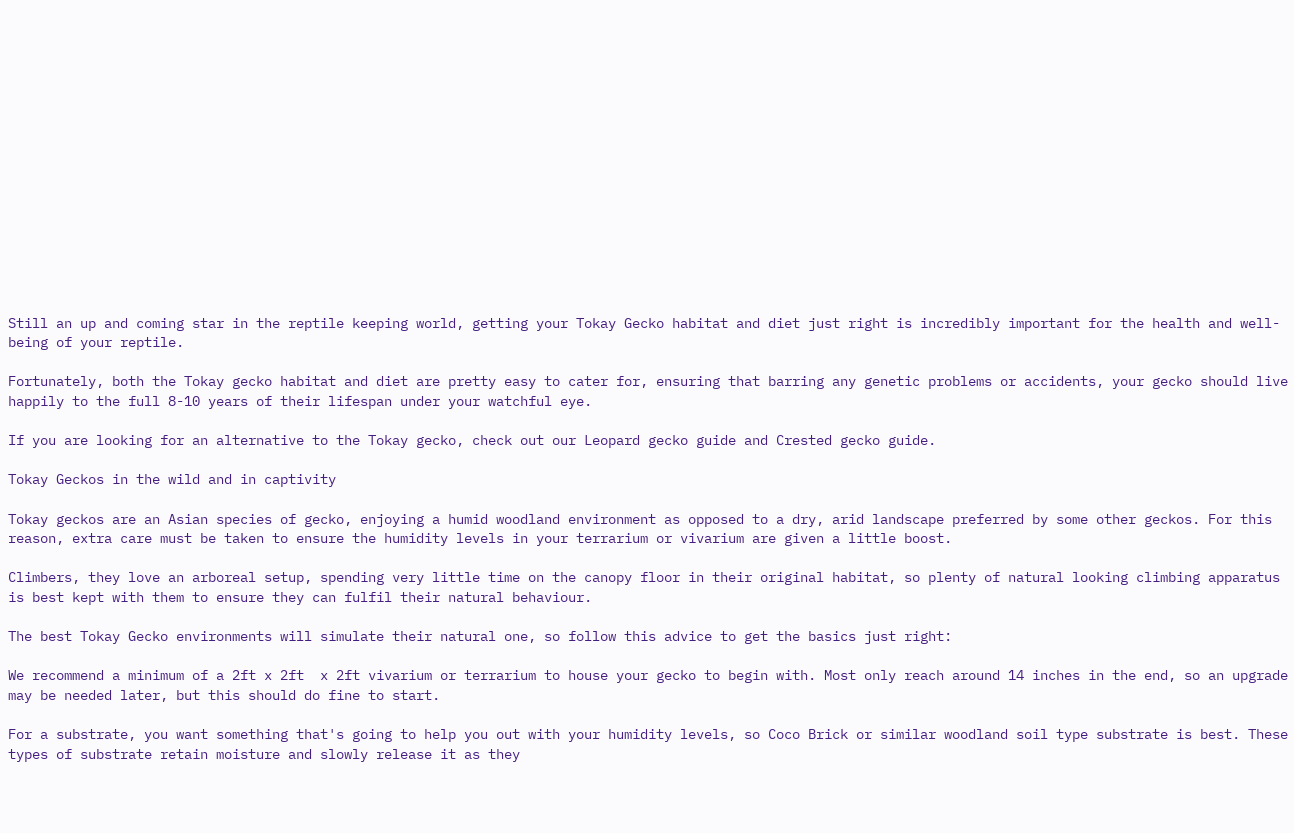Still an up and coming star in the reptile keeping world, getting your Tokay Gecko habitat and diet just right is incredibly important for the health and well-being of your reptile.

Fortunately, both the Tokay gecko habitat and diet are pretty easy to cater for, ensuring that barring any genetic problems or accidents, your gecko should live happily to the full 8-10 years of their lifespan under your watchful eye.

If you are looking for an alternative to the Tokay gecko, check out our Leopard gecko guide and Crested gecko guide.

Tokay Geckos in the wild and in captivity

Tokay geckos are an Asian species of gecko, enjoying a humid woodland environment as opposed to a dry, arid landscape preferred by some other geckos. For this reason, extra care must be taken to ensure the humidity levels in your terrarium or vivarium are given a little boost.

Climbers, they love an arboreal setup, spending very little time on the canopy floor in their original habitat, so plenty of natural looking climbing apparatus is best kept with them to ensure they can fulfil their natural behaviour.

The best Tokay Gecko environments will simulate their natural one, so follow this advice to get the basics just right:

We recommend a minimum of a 2ft x 2ft  x 2ft vivarium or terrarium to house your gecko to begin with. Most only reach around 14 inches in the end, so an upgrade may be needed later, but this should do fine to start.

For a substrate, you want something that's going to help you out with your humidity levels, so Coco Brick or similar woodland soil type substrate is best. These types of substrate retain moisture and slowly release it as they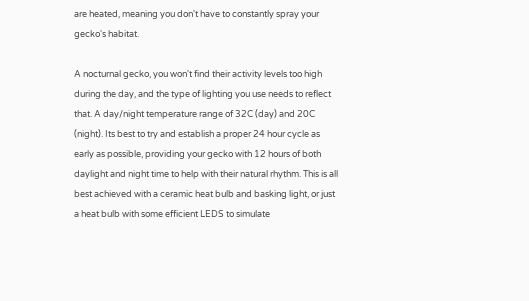are heated, meaning you don't have to constantly spray your gecko's habitat.

A nocturnal gecko, you won't find their activity levels too high during the day, and the type of lighting you use needs to reflect that. A day/night temperature range of 32C (day) and 20C (night). Its best to try and establish a proper 24 hour cycle as early as possible, providing your gecko with 12 hours of both daylight and night time to help with their natural rhythm. This is all best achieved with a ceramic heat bulb and basking light, or just a heat bulb with some efficient LEDS to simulate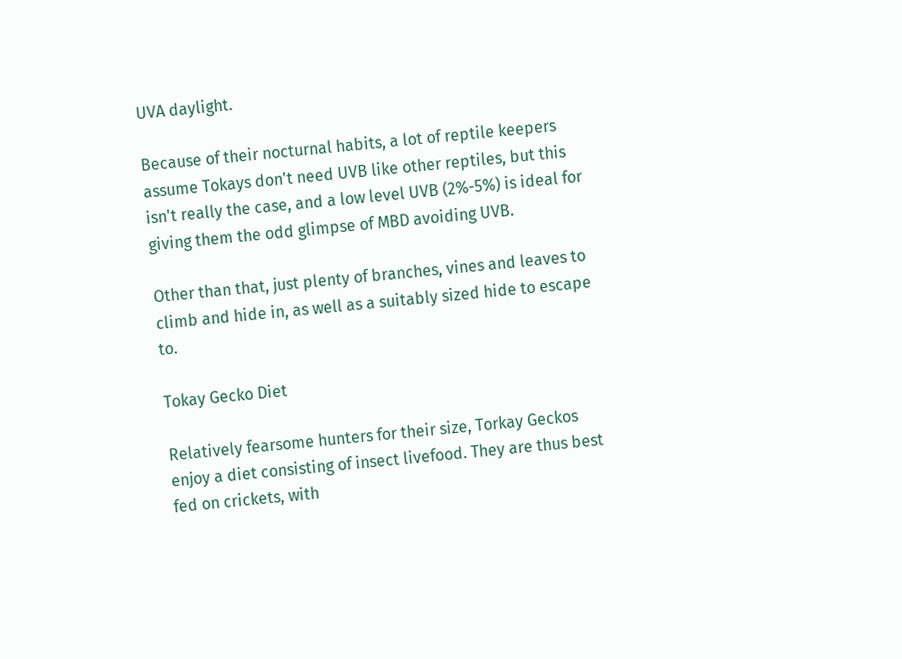UVA daylight.

Because of their nocturnal habits, a lot of reptile keepers assume Tokays don't need UVB like other reptiles, but this isn't really the case, and a low level UVB (2%-5%) is ideal for giving them the odd glimpse of MBD avoiding UVB.

Other than that, just plenty of branches, vines and leaves to climb and hide in, as well as a suitably sized hide to escape to.

Tokay Gecko Diet

Relatively fearsome hunters for their size, Torkay Geckos enjoy a diet consisting of insect livefood. They are thus best fed on crickets, with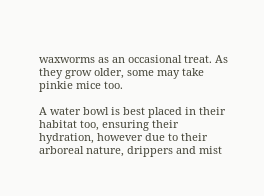waxworms as an occasional treat. As they grow older, some may take pinkie mice too.

A water bowl is best placed in their habitat too, ensuring their hydration, however due to their arboreal nature, drippers and mist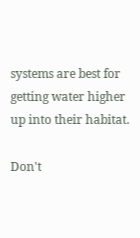systems are best for getting water higher up into their habitat.

Don't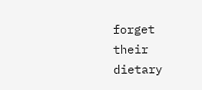forget their dietary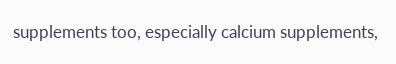supplements too, especially calcium supplements,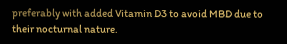preferably with added Vitamin D3 to avoid MBD due to their nocturnal nature.